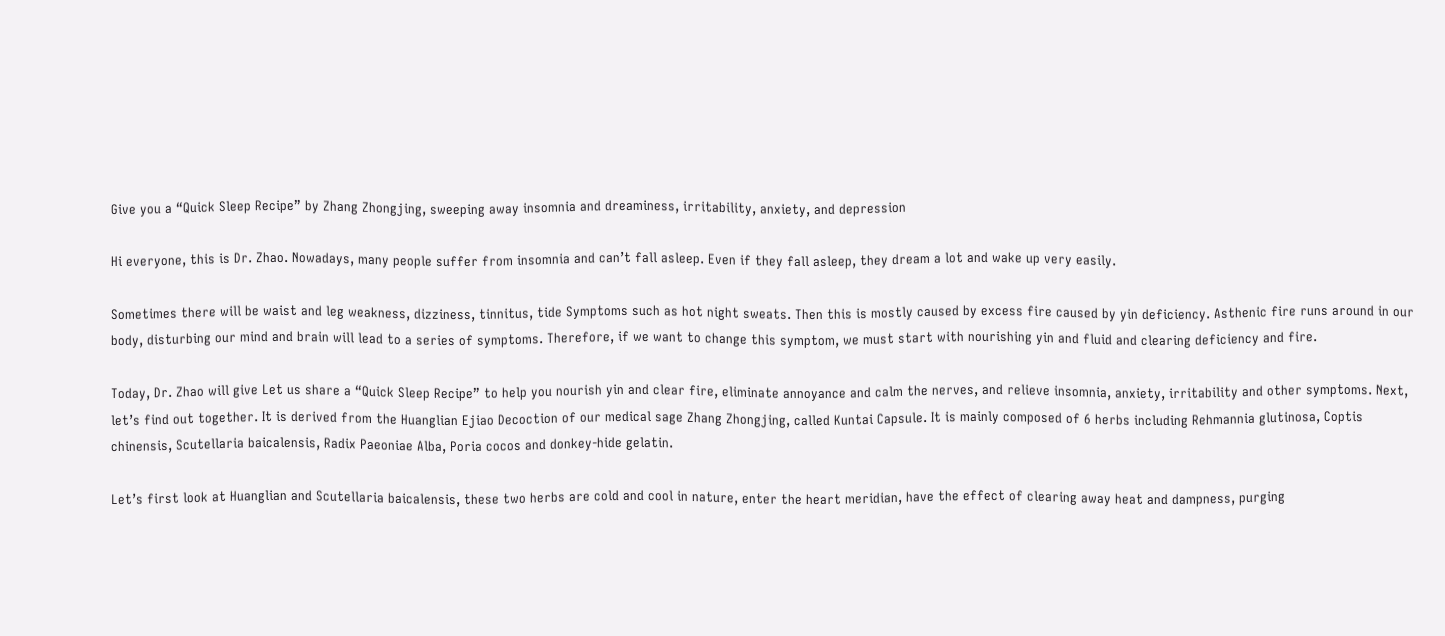Give you a “Quick Sleep Recipe” by Zhang Zhongjing, sweeping away insomnia and dreaminess, irritability, anxiety, and depression

Hi everyone, this is Dr. Zhao. Nowadays, many people suffer from insomnia and can’t fall asleep. Even if they fall asleep, they dream a lot and wake up very easily.

Sometimes there will be waist and leg weakness, dizziness, tinnitus, tide Symptoms such as hot night sweats. Then this is mostly caused by excess fire caused by yin deficiency. Asthenic fire runs around in our body, disturbing our mind and brain will lead to a series of symptoms. Therefore, if we want to change this symptom, we must start with nourishing yin and fluid and clearing deficiency and fire.

Today, Dr. Zhao will give Let us share a “Quick Sleep Recipe” to help you nourish yin and clear fire, eliminate annoyance and calm the nerves, and relieve insomnia, anxiety, irritability and other symptoms. Next, let’s find out together. It is derived from the Huanglian Ejiao Decoction of our medical sage Zhang Zhongjing, called Kuntai Capsule. It is mainly composed of 6 herbs including Rehmannia glutinosa, Coptis chinensis, Scutellaria baicalensis, Radix Paeoniae Alba, Poria cocos and donkey-hide gelatin.

Let’s first look at Huanglian and Scutellaria baicalensis, these two herbs are cold and cool in nature, enter the heart meridian, have the effect of clearing away heat and dampness, purging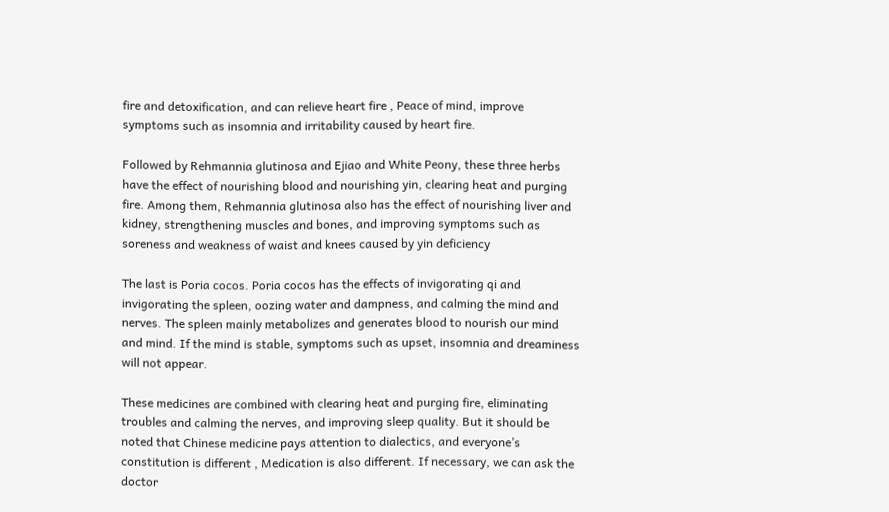fire and detoxification, and can relieve heart fire , Peace of mind, improve symptoms such as insomnia and irritability caused by heart fire.

Followed by Rehmannia glutinosa and Ejiao and White Peony, these three herbs have the effect of nourishing blood and nourishing yin, clearing heat and purging fire. Among them, Rehmannia glutinosa also has the effect of nourishing liver and kidney, strengthening muscles and bones, and improving symptoms such as soreness and weakness of waist and knees caused by yin deficiency

The last is Poria cocos. Poria cocos has the effects of invigorating qi and invigorating the spleen, oozing water and dampness, and calming the mind and nerves. The spleen mainly metabolizes and generates blood to nourish our mind and mind. If the mind is stable, symptoms such as upset, insomnia and dreaminess will not appear.

These medicines are combined with clearing heat and purging fire, eliminating troubles and calming the nerves, and improving sleep quality. But it should be noted that Chinese medicine pays attention to dialectics, and everyone’s constitution is different , Medication is also different. If necessary, we can ask the doctor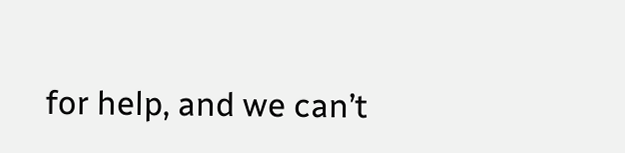for help, and we can’t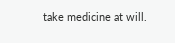take medicine at will.